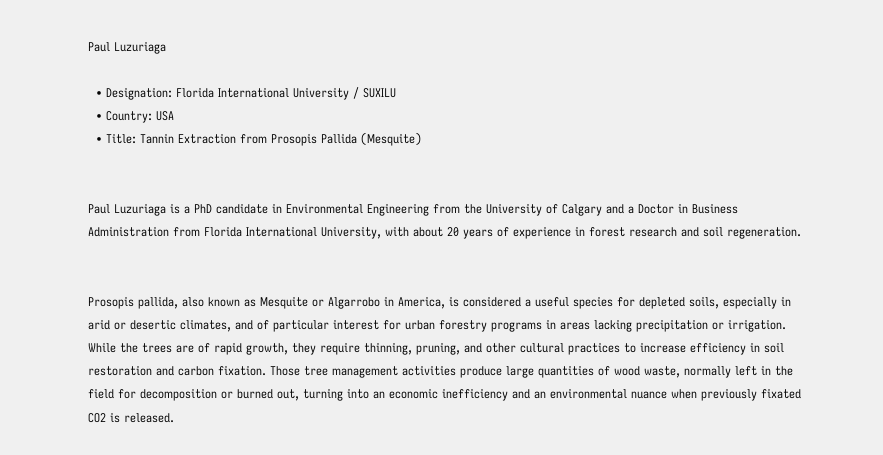Paul Luzuriaga

  • Designation: Florida International University / SUXILU
  • Country: USA
  • Title: Tannin Extraction from Prosopis Pallida (Mesquite)


Paul Luzuriaga is a PhD candidate in Environmental Engineering from the University of Calgary and a Doctor in Business Administration from Florida International University, with about 20 years of experience in forest research and soil regeneration.


Prosopis pallida, also known as Mesquite or Algarrobo in America, is considered a useful species for depleted soils, especially in arid or desertic climates, and of particular interest for urban forestry programs in areas lacking precipitation or irrigation. While the trees are of rapid growth, they require thinning, pruning, and other cultural practices to increase efficiency in soil restoration and carbon fixation. Those tree management activities produce large quantities of wood waste, normally left in the field for decomposition or burned out, turning into an economic inefficiency and an environmental nuance when previously fixated CO2 is released.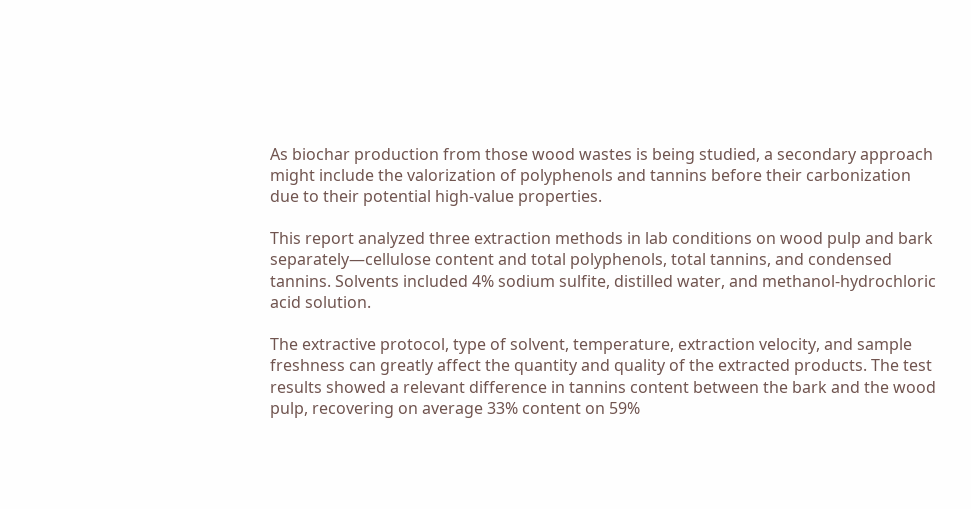As biochar production from those wood wastes is being studied, a secondary approach might include the valorization of polyphenols and tannins before their carbonization due to their potential high-value properties.

This report analyzed three extraction methods in lab conditions on wood pulp and bark separately—cellulose content and total polyphenols, total tannins, and condensed tannins. Solvents included 4% sodium sulfite, distilled water, and methanol-hydrochloric acid solution.

The extractive protocol, type of solvent, temperature, extraction velocity, and sample freshness can greatly affect the quantity and quality of the extracted products. The test results showed a relevant difference in tannins content between the bark and the wood pulp, recovering on average 33% content on 59%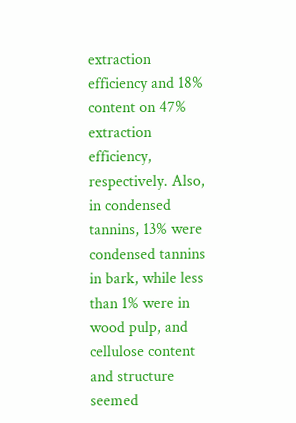extraction efficiency and 18% content on 47% extraction efficiency, respectively. Also, in condensed tannins, 13% were condensed tannins in bark, while less than 1% were in wood pulp, and cellulose content and structure seemed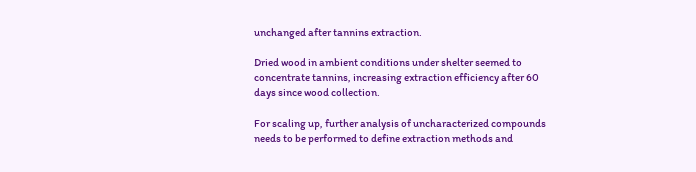unchanged after tannins extraction.

Dried wood in ambient conditions under shelter seemed to concentrate tannins, increasing extraction efficiency after 60 days since wood collection.

For scaling up, further analysis of uncharacterized compounds needs to be performed to define extraction methods and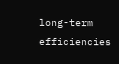long-term efficiencies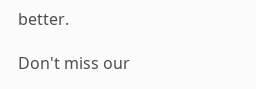better.

Don't miss our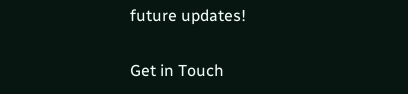future updates!

Get in Touch